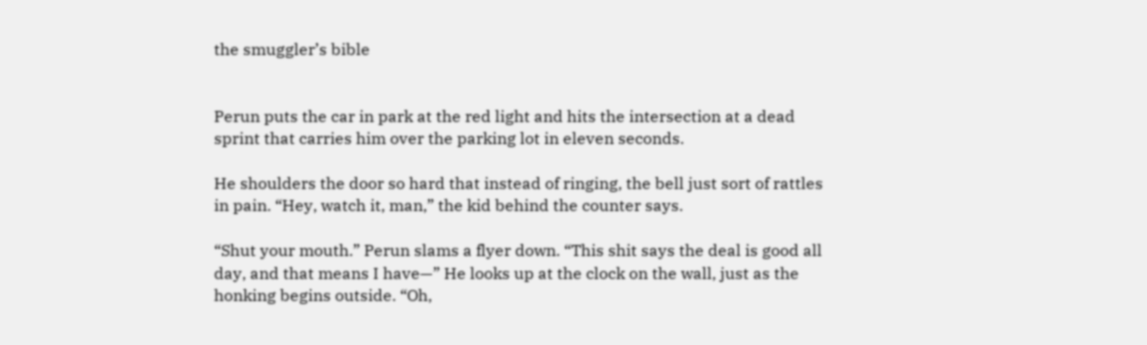the smuggler’s bible


Perun puts the car in park at the red light and hits the intersection at a dead sprint that carries him over the parking lot in eleven seconds.

He shoulders the door so hard that instead of ringing, the bell just sort of rattles in pain. “Hey, watch it, man,” the kid behind the counter says.

“Shut your mouth.” Perun slams a flyer down. “This shit says the deal is good all day, and that means I have—” He looks up at the clock on the wall, just as the honking begins outside. “Oh,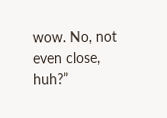wow. No, not even close, huh?”